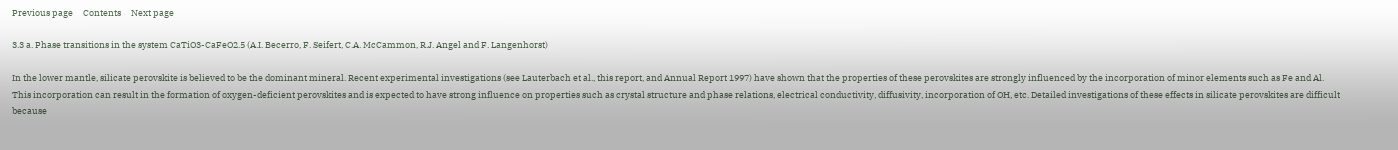Previous page     Contents     Next page

3.3 a. Phase transitions in the system CaTiO3-CaFeO2.5 (A.I. Becerro, F. Seifert, C.A. McCammon, R.J. Angel and F. Langenhorst)

In the lower mantle, silicate perovskite is believed to be the dominant mineral. Recent experimental investigations (see Lauterbach et al., this report, and Annual Report 1997) have shown that the properties of these perovskites are strongly influenced by the incorporation of minor elements such as Fe and Al. This incorporation can result in the formation of oxygen-deficient perovskites and is expected to have strong influence on properties such as crystal structure and phase relations, electrical conductivity, diffusivity, incorporation of OH, etc. Detailed investigations of these effects in silicate perovskites are difficult because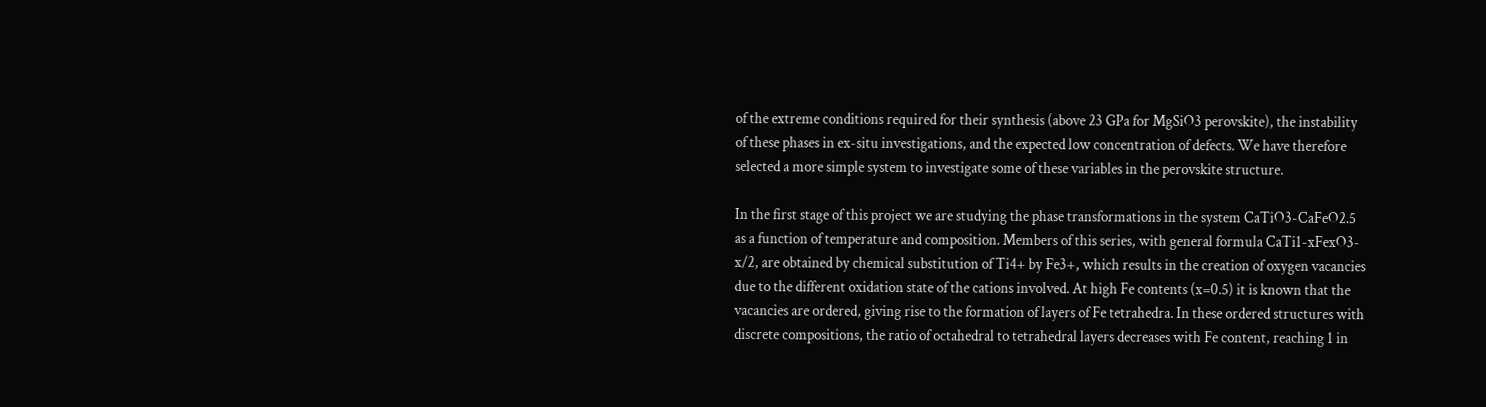of the extreme conditions required for their synthesis (above 23 GPa for MgSiO3 perovskite), the instability of these phases in ex-situ investigations, and the expected low concentration of defects. We have therefore selected a more simple system to investigate some of these variables in the perovskite structure.

In the first stage of this project we are studying the phase transformations in the system CaTiO3-CaFeO2.5 as a function of temperature and composition. Members of this series, with general formula CaTi1-xFexO3-x/2, are obtained by chemical substitution of Ti4+ by Fe3+, which results in the creation of oxygen vacancies due to the different oxidation state of the cations involved. At high Fe contents (x=0.5) it is known that the vacancies are ordered, giving rise to the formation of layers of Fe tetrahedra. In these ordered structures with discrete compositions, the ratio of octahedral to tetrahedral layers decreases with Fe content, reaching 1 in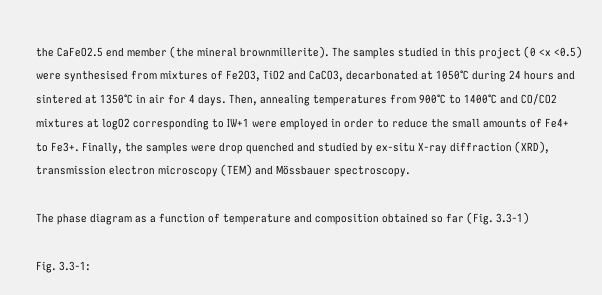the CaFeO2.5 end member (the mineral brownmillerite). The samples studied in this project (0 <x <0.5) were synthesised from mixtures of Fe2O3, TiO2 and CaCO3, decarbonated at 1050°C during 24 hours and sintered at 1350°C in air for 4 days. Then, annealing temperatures from 900°C to 1400°C and CO/CO2 mixtures at logO2 corresponding to IW+1 were employed in order to reduce the small amounts of Fe4+ to Fe3+. Finally, the samples were drop quenched and studied by ex-situ X-ray diffraction (XRD), transmission electron microscopy (TEM) and Mössbauer spectroscopy.

The phase diagram as a function of temperature and composition obtained so far (Fig. 3.3-1)

Fig. 3.3-1: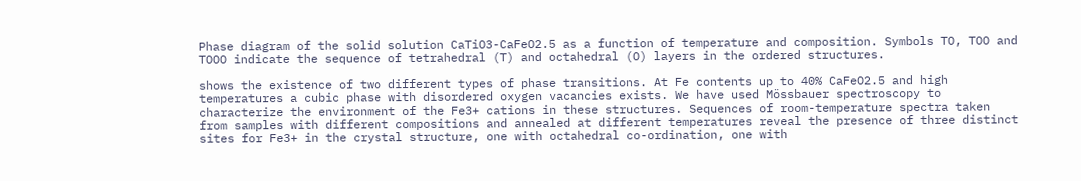Phase diagram of the solid solution CaTiO3-CaFeO2.5 as a function of temperature and composition. Symbols TO, TOO and TOOO indicate the sequence of tetrahedral (T) and octahedral (O) layers in the ordered structures.

shows the existence of two different types of phase transitions. At Fe contents up to 40% CaFeO2.5 and high temperatures a cubic phase with disordered oxygen vacancies exists. We have used Mössbauer spectroscopy to characterize the environment of the Fe3+ cations in these structures. Sequences of room-temperature spectra taken from samples with different compositions and annealed at different temperatures reveal the presence of three distinct sites for Fe3+ in the crystal structure, one with octahedral co-ordination, one with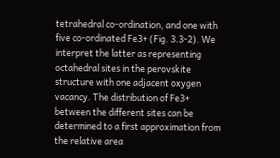tetrahedral co-ordination, and one with five co-ordinated Fe3+ (Fig. 3.3-2). We interpret the latter as representing octahedral sites in the perovskite structure with one adjacent oxygen vacancy. The distribution of Fe3+ between the different sites can be determined to a first approximation from the relative area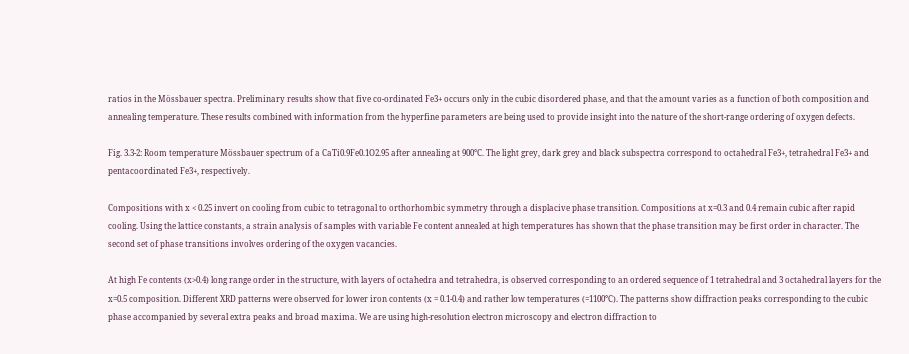ratios in the Mössbauer spectra. Preliminary results show that five co-ordinated Fe3+ occurs only in the cubic disordered phase, and that the amount varies as a function of both composition and annealing temperature. These results combined with information from the hyperfine parameters are being used to provide insight into the nature of the short-range ordering of oxygen defects.

Fig. 3.3-2: Room temperature Mössbauer spectrum of a CaTi0.9Fe0.1O2.95 after annealing at 900°C. The light grey, dark grey and black subspectra correspond to octahedral Fe3+, tetrahedral Fe3+ and pentacoordinated Fe3+, respectively.

Compositions with x < 0.25 invert on cooling from cubic to tetragonal to orthorhombic symmetry through a displacive phase transition. Compositions at x=0.3 and 0.4 remain cubic after rapid cooling. Using the lattice constants, a strain analysis of samples with variable Fe content annealed at high temperatures has shown that the phase transition may be first order in character. The second set of phase transitions involves ordering of the oxygen vacancies.

At high Fe contents (x>0.4) long range order in the structure, with layers of octahedra and tetrahedra, is observed corresponding to an ordered sequence of 1 tetrahedral and 3 octahedral layers for the x=0.5 composition. Different XRD patterns were observed for lower iron contents (x = 0.1-0.4) and rather low temperatures (=1100°C). The patterns show diffraction peaks corresponding to the cubic phase accompanied by several extra peaks and broad maxima. We are using high-resolution electron microscopy and electron diffraction to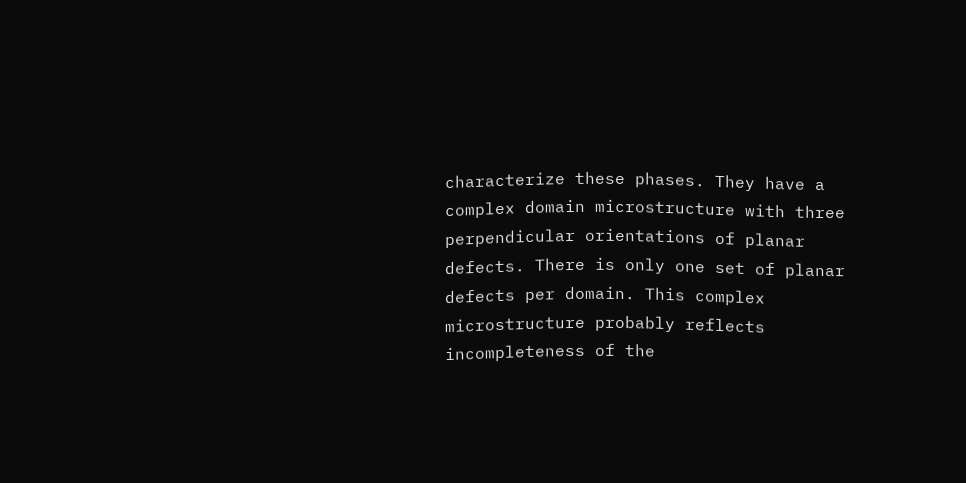characterize these phases. They have a complex domain microstructure with three perpendicular orientations of planar defects. There is only one set of planar defects per domain. This complex microstructure probably reflects incompleteness of the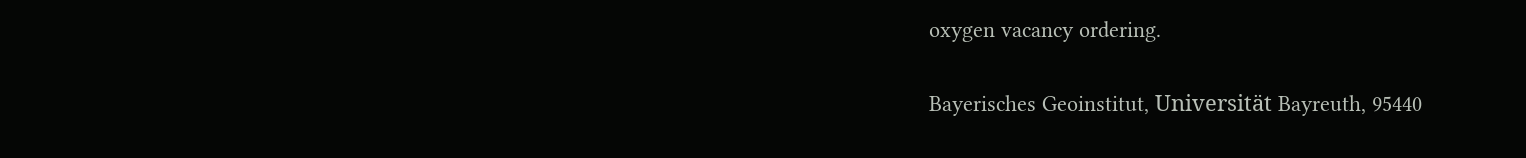oxygen vacancy ordering.

Bayerisches Geoinstitut, Universität Bayreuth, 95440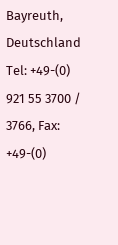Bayreuth, Deutschland
Tel: +49-(0) 921 55 3700 / 3766, Fax: +49-(0)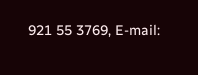921 55 3769, E-mail: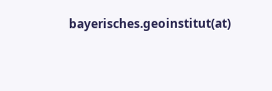bayerisches.geoinstitut(at)